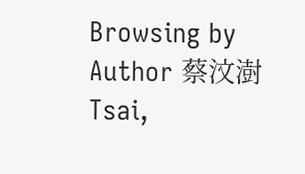Browsing by Author 蔡汶澍 Tsai,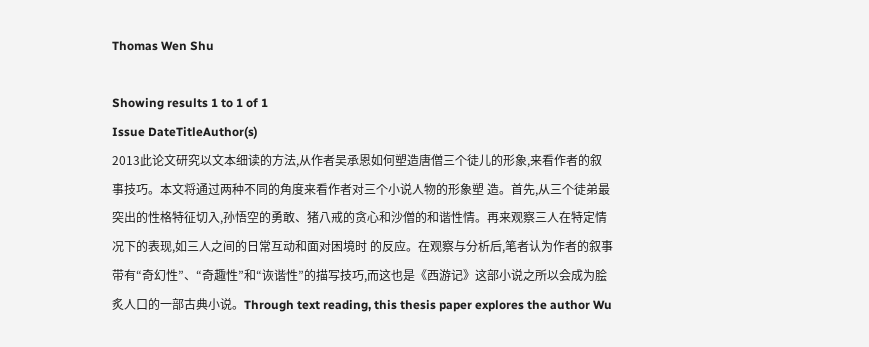Thomas Wen Shu

Showing results 1 to 1 of 1
Issue DateTitleAuthor(s)
2013此论文研究以文本细读的方法,从作者吴承恩如何塑造唐僧三个徒儿的形象,来看作者的叙事技巧。本文将通过两种不同的角度来看作者对三个小说人物的形象塑 造。首先,从三个徒弟最突出的性格特征切入,孙悟空的勇敢、猪八戒的贪心和沙僧的和谐性情。再来观察三人在特定情况下的表现,如三人之间的日常互动和面对困境时 的反应。在观察与分析后,笔者认为作者的叙事带有“奇幻性”、“奇趣性”和“诙谐性”的描写技巧,而这也是《西游记》这部小说之所以会成为脍炙人口的一部古典小说。Through text reading, this thesis paper explores the author Wu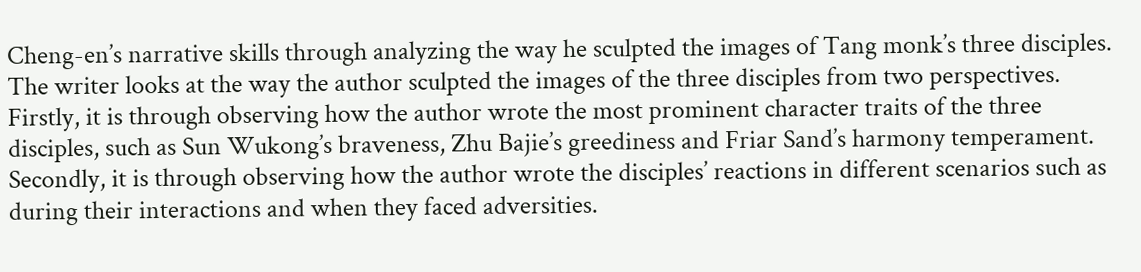Cheng-en’s narrative skills through analyzing the way he sculpted the images of Tang monk’s three disciples. The writer looks at the way the author sculpted the images of the three disciples from two perspectives. Firstly, it is through observing how the author wrote the most prominent character traits of the three disciples, such as Sun Wukong’s braveness, Zhu Bajie’s greediness and Friar Sand’s harmony temperament. Secondly, it is through observing how the author wrote the disciples’ reactions in different scenarios such as during their interactions and when they faced adversities.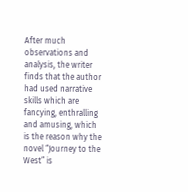After much observations and analysis, the writer finds that the author had used narrative skills which are fancying, enthralling and amusing, which is the reason why the novel “Journey to the West” is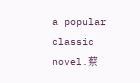a popular classic novel.蔡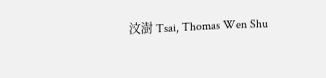汶澍 Tsai, Thomas Wen Shu